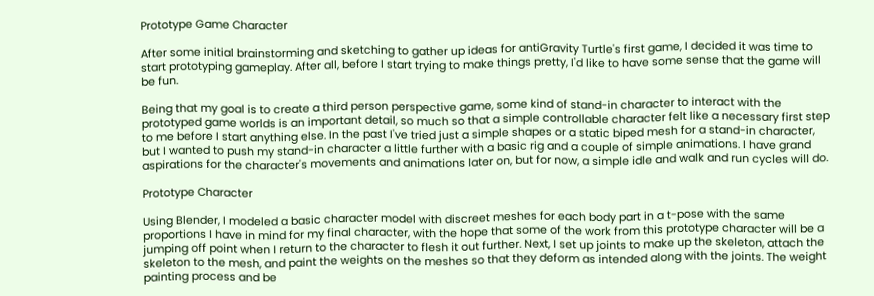Prototype Game Character

After some initial brainstorming and sketching to gather up ideas for antiGravity Turtle's first game, I decided it was time to start prototyping gameplay. After all, before I start trying to make things pretty, I'd like to have some sense that the game will be fun.

Being that my goal is to create a third person perspective game, some kind of stand-in character to interact with the prototyped game worlds is an important detail, so much so that a simple controllable character felt like a necessary first step to me before I start anything else. In the past I've tried just a simple shapes or a static biped mesh for a stand-in character, but I wanted to push my stand-in character a little further with a basic rig and a couple of simple animations. I have grand aspirations for the character's movements and animations later on, but for now, a simple idle and walk and run cycles will do.

Prototype Character

Using Blender, I modeled a basic character model with discreet meshes for each body part in a t-pose with the same proportions I have in mind for my final character, with the hope that some of the work from this prototype character will be a jumping off point when I return to the character to flesh it out further. Next, I set up joints to make up the skeleton, attach the skeleton to the mesh, and paint the weights on the meshes so that they deform as intended along with the joints. The weight painting process and be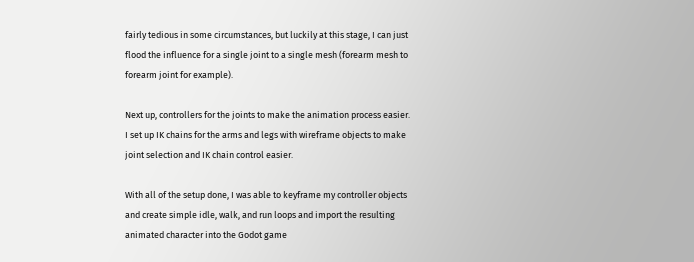fairly tedious in some circumstances, but luckily at this stage, I can just flood the influence for a single joint to a single mesh (forearm mesh to forearm joint for example).

Next up, controllers for the joints to make the animation process easier. I set up IK chains for the arms and legs with wireframe objects to make joint selection and IK chain control easier.

With all of the setup done, I was able to keyframe my controller objects and create simple idle, walk, and run loops and import the resulting animated character into the Godot game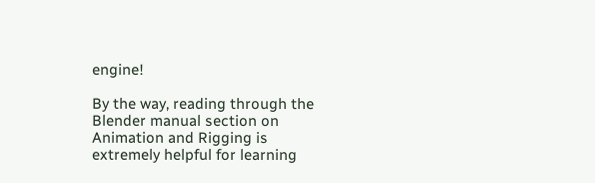engine!

By the way, reading through the Blender manual section on Animation and Rigging is extremely helpful for learning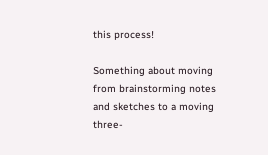this process!

Something about moving from brainstorming notes and sketches to a moving three-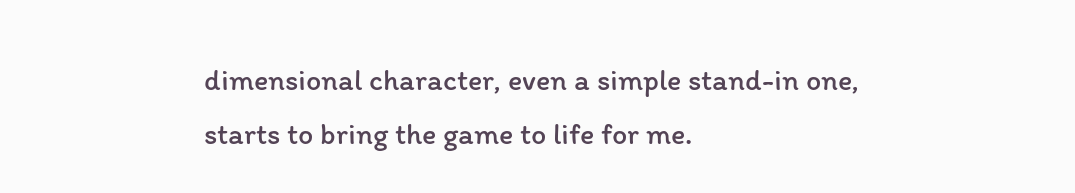dimensional character, even a simple stand-in one, starts to bring the game to life for me.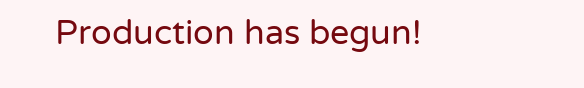Production has begun!